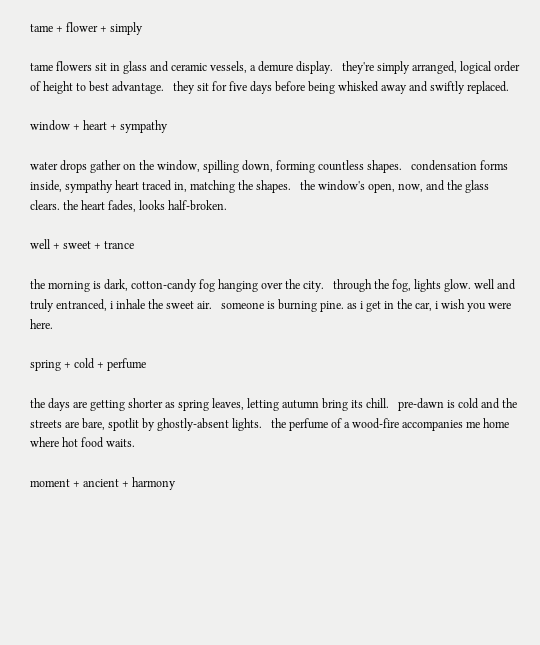tame + flower + simply

tame flowers sit in glass and ceramic vessels, a demure display.   they're simply arranged, logical order of height to best advantage.   they sit for five days before being whisked away and swiftly replaced.

window + heart + sympathy

water drops gather on the window, spilling down, forming countless shapes.   condensation forms inside, sympathy heart traced in, matching the shapes.   the window's open, now, and the glass clears. the heart fades, looks half-broken.

well + sweet + trance

the morning is dark, cotton-candy fog hanging over the city.   through the fog, lights glow. well and truly entranced, i inhale the sweet air.   someone is burning pine. as i get in the car, i wish you were here.

spring + cold + perfume

the days are getting shorter as spring leaves, letting autumn bring its chill.   pre-dawn is cold and the streets are bare, spotlit by ghostly-absent lights.   the perfume of a wood-fire accompanies me home where hot food waits.

moment + ancient + harmony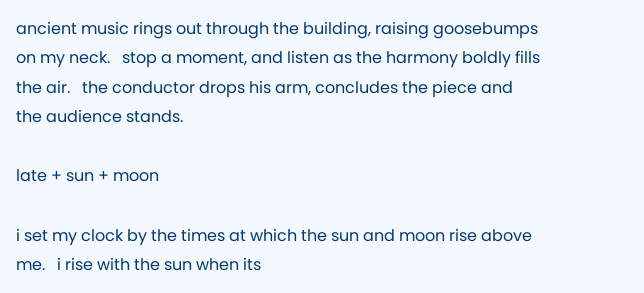ancient music rings out through the building, raising goosebumps on my neck.   stop a moment, and listen as the harmony boldly fills the air.   the conductor drops his arm, concludes the piece and the audience stands.

late + sun + moon

i set my clock by the times at which the sun and moon rise above me.   i rise with the sun when its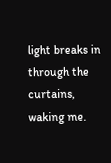light breaks in through the curtains, waking me.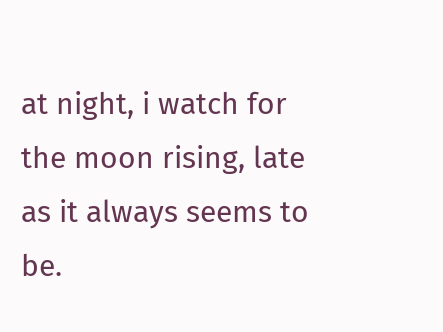at night, i watch for the moon rising, late as it always seems to be.